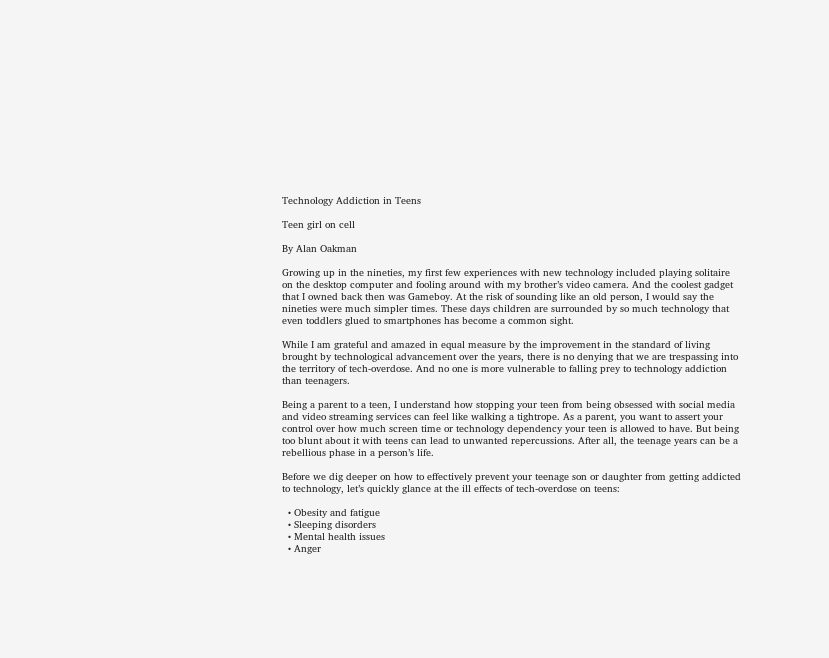Technology Addiction in Teens

Teen girl on cell

By Alan Oakman

Growing up in the nineties, my first few experiences with new technology included playing solitaire on the desktop computer and fooling around with my brother’s video camera. And the coolest gadget that I owned back then was Gameboy. At the risk of sounding like an old person, I would say the nineties were much simpler times. These days children are surrounded by so much technology that even toddlers glued to smartphones has become a common sight.

While I am grateful and amazed in equal measure by the improvement in the standard of living brought by technological advancement over the years, there is no denying that we are trespassing into the territory of tech-overdose. And no one is more vulnerable to falling prey to technology addiction than teenagers.

Being a parent to a teen, I understand how stopping your teen from being obsessed with social media and video streaming services can feel like walking a tightrope. As a parent, you want to assert your control over how much screen time or technology dependency your teen is allowed to have. But being too blunt about it with teens can lead to unwanted repercussions. After all, the teenage years can be a rebellious phase in a person’s life.

Before we dig deeper on how to effectively prevent your teenage son or daughter from getting addicted to technology, let’s quickly glance at the ill effects of tech-overdose on teens:

  • Obesity and fatigue
  • Sleeping disorders
  • Mental health issues
  • Anger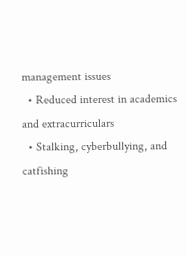management issues
  • Reduced interest in academics and extracurriculars
  • Stalking, cyberbullying, and catfishing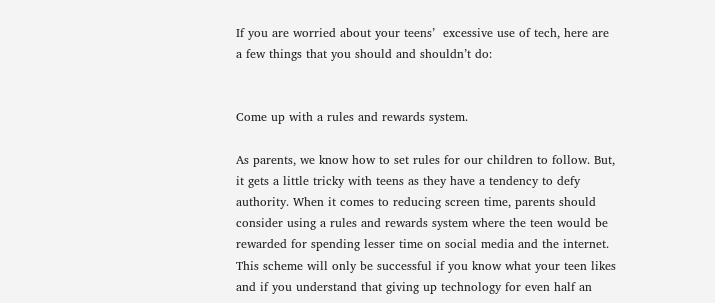If you are worried about your teens’  excessive use of tech, here are a few things that you should and shouldn’t do:


Come up with a rules and rewards system.

As parents, we know how to set rules for our children to follow. But, it gets a little tricky with teens as they have a tendency to defy authority. When it comes to reducing screen time, parents should consider using a rules and rewards system where the teen would be rewarded for spending lesser time on social media and the internet. This scheme will only be successful if you know what your teen likes and if you understand that giving up technology for even half an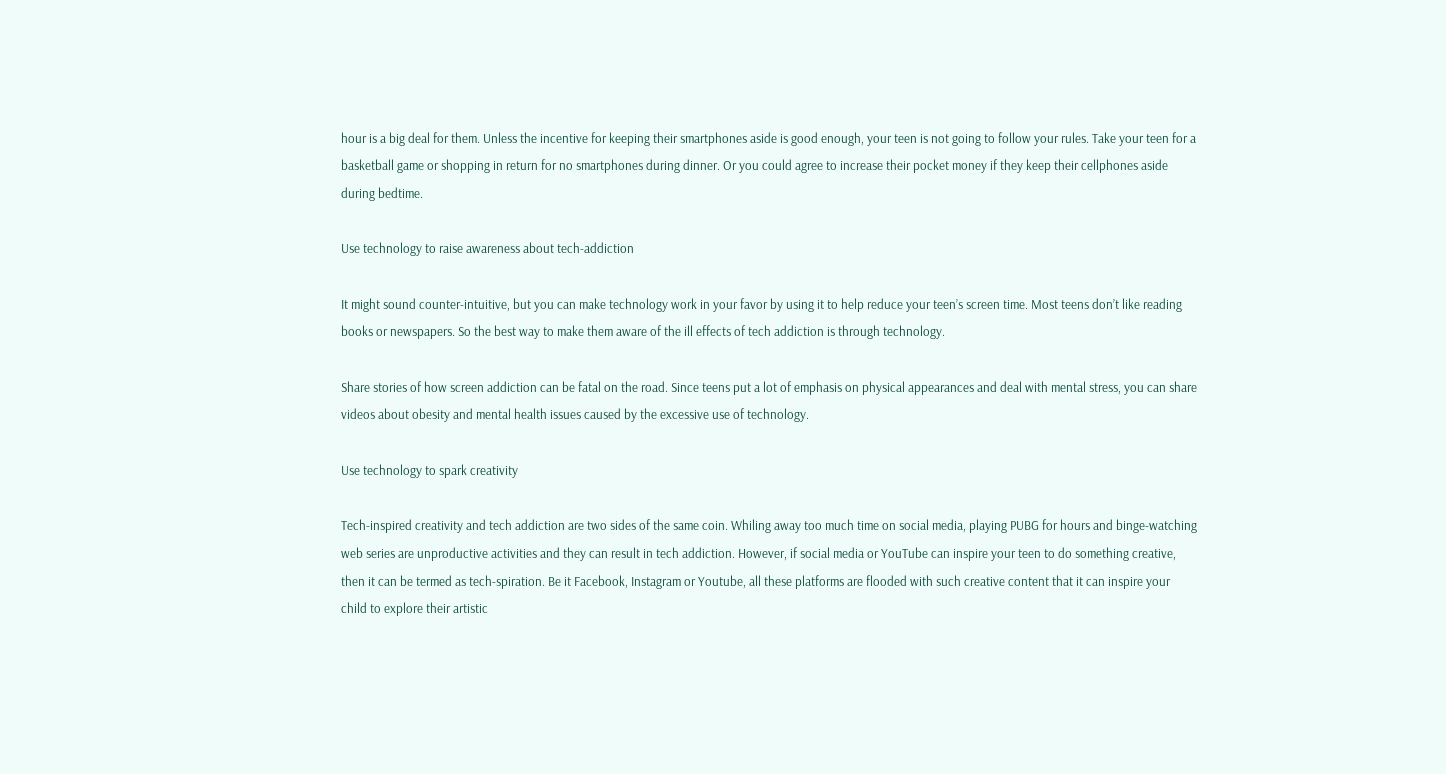hour is a big deal for them. Unless the incentive for keeping their smartphones aside is good enough, your teen is not going to follow your rules. Take your teen for a basketball game or shopping in return for no smartphones during dinner. Or you could agree to increase their pocket money if they keep their cellphones aside during bedtime.

Use technology to raise awareness about tech-addiction

It might sound counter-intuitive, but you can make technology work in your favor by using it to help reduce your teen’s screen time. Most teens don’t like reading books or newspapers. So the best way to make them aware of the ill effects of tech addiction is through technology.

Share stories of how screen addiction can be fatal on the road. Since teens put a lot of emphasis on physical appearances and deal with mental stress, you can share videos about obesity and mental health issues caused by the excessive use of technology.

Use technology to spark creativity

Tech-inspired creativity and tech addiction are two sides of the same coin. Whiling away too much time on social media, playing PUBG for hours and binge-watching web series are unproductive activities and they can result in tech addiction. However, if social media or YouTube can inspire your teen to do something creative, then it can be termed as tech-spiration. Be it Facebook, Instagram or Youtube, all these platforms are flooded with such creative content that it can inspire your child to explore their artistic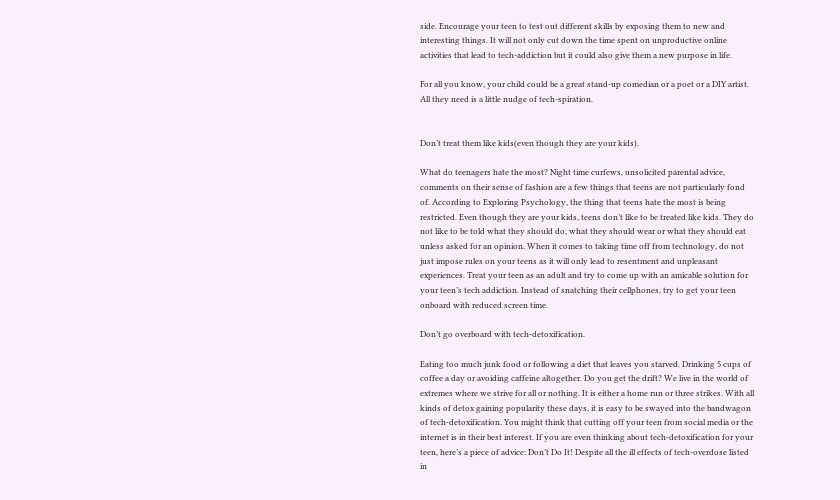side. Encourage your teen to test out different skills by exposing them to new and interesting things. It will not only cut down the time spent on unproductive online activities that lead to tech-addiction but it could also give them a new purpose in life.

For all you know, your child could be a great stand-up comedian or a poet or a DIY artist. All they need is a little nudge of tech-spiration.


Don’t treat them like kids(even though they are your kids).

What do teenagers hate the most? Night time curfews, unsolicited parental advice, comments on their sense of fashion are a few things that teens are not particularly fond of. According to Exploring Psychology, the thing that teens hate the most is being restricted. Even though they are your kids, teens don’t like to be treated like kids. They do not like to be told what they should do, what they should wear or what they should eat unless asked for an opinion. When it comes to taking time off from technology, do not just impose rules on your teens as it will only lead to resentment and unpleasant experiences. Treat your teen as an adult and try to come up with an amicable solution for your teen’s tech addiction. Instead of snatching their cellphones, try to get your teen onboard with reduced screen time.

Don’t go overboard with tech-detoxification.

Eating too much junk food or following a diet that leaves you starved. Drinking 5 cups of coffee a day or avoiding caffeine altogether. Do you get the drift? We live in the world of extremes where we strive for all or nothing. It is either a home run or three strikes. With all kinds of detox gaining popularity these days, it is easy to be swayed into the bandwagon of tech-detoxification. You might think that cutting off your teen from social media or the internet is in their best interest. If you are even thinking about tech-detoxification for your teen, here’s a piece of advice: Don’t Do It! Despite all the ill effects of tech-overdose listed in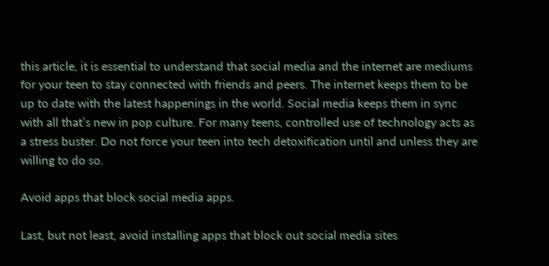this article, it is essential to understand that social media and the internet are mediums for your teen to stay connected with friends and peers. The internet keeps them to be up to date with the latest happenings in the world. Social media keeps them in sync with all that’s new in pop culture. For many teens, controlled use of technology acts as a stress buster. Do not force your teen into tech detoxification until and unless they are willing to do so.

Avoid apps that block social media apps.

Last, but not least, avoid installing apps that block out social media sites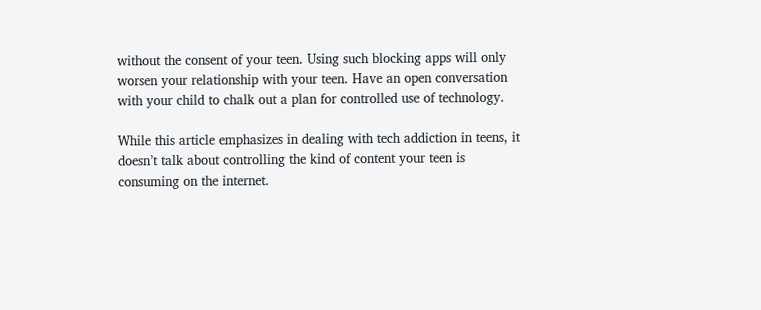without the consent of your teen. Using such blocking apps will only worsen your relationship with your teen. Have an open conversation with your child to chalk out a plan for controlled use of technology.

While this article emphasizes in dealing with tech addiction in teens, it doesn’t talk about controlling the kind of content your teen is consuming on the internet.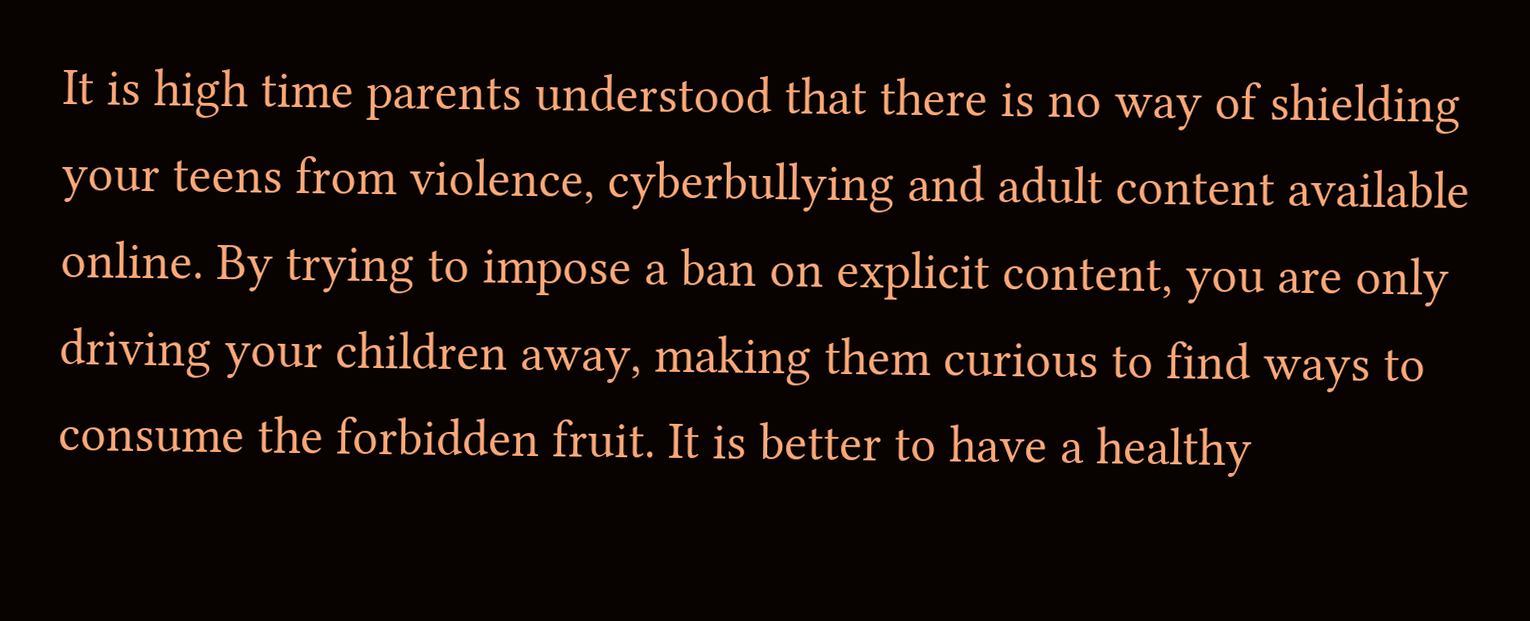It is high time parents understood that there is no way of shielding your teens from violence, cyberbullying and adult content available online. By trying to impose a ban on explicit content, you are only driving your children away, making them curious to find ways to consume the forbidden fruit. It is better to have a healthy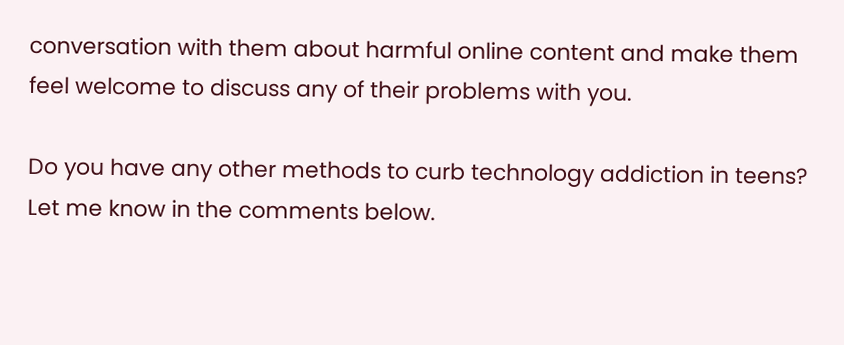conversation with them about harmful online content and make them feel welcome to discuss any of their problems with you.

Do you have any other methods to curb technology addiction in teens? Let me know in the comments below.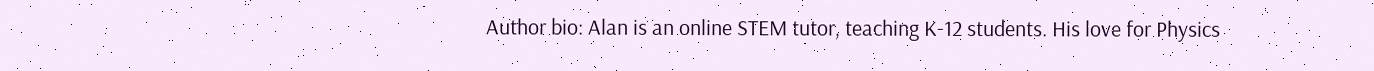Author bio: Alan is an online STEM tutor, teaching K-12 students. His love for Physics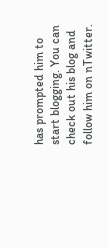has prompted him to start blogging. You can check out his blog and follow him on nTwitter.